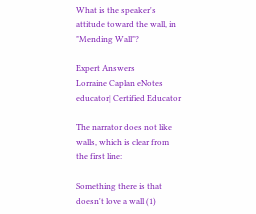What is the speaker's attitude toward the wall, in "Mending Wall"?

Expert Answers
Lorraine Caplan eNotes educator| Certified Educator

The narrator does not like walls, which is clear from the first line:

Something there is that doesn't love a wall (1)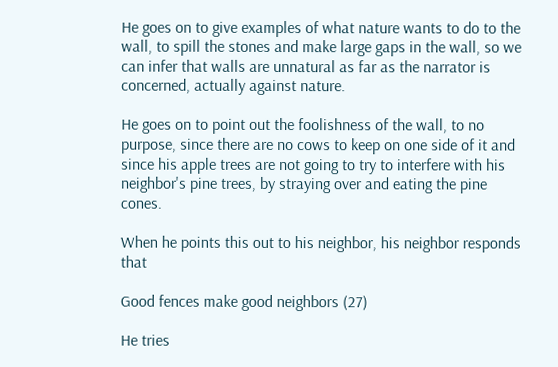He goes on to give examples of what nature wants to do to the wall, to spill the stones and make large gaps in the wall, so we can infer that walls are unnatural as far as the narrator is concerned, actually against nature.

He goes on to point out the foolishness of the wall, to no purpose, since there are no cows to keep on one side of it and since his apple trees are not going to try to interfere with his neighbor's pine trees, by straying over and eating the pine cones.

When he points this out to his neighbor, his neighbor responds that

Good fences make good neighbors (27)

He tries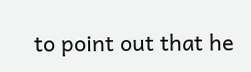to point out that he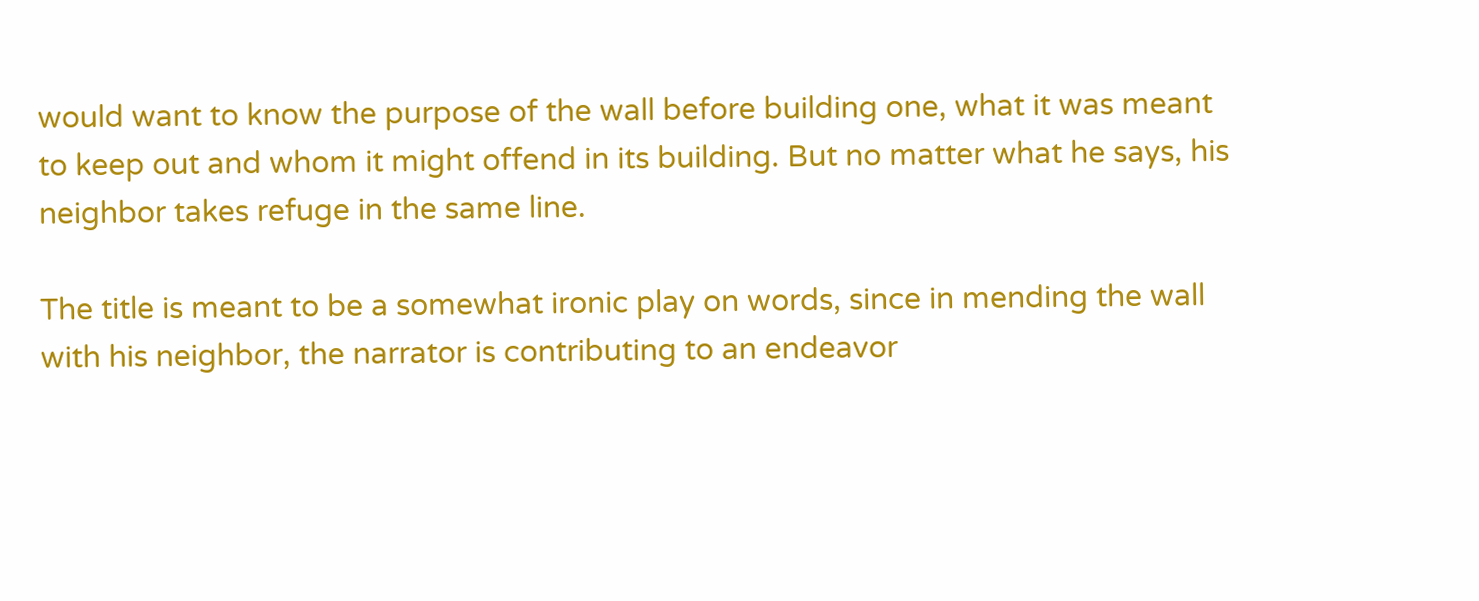would want to know the purpose of the wall before building one, what it was meant to keep out and whom it might offend in its building. But no matter what he says, his neighbor takes refuge in the same line.

The title is meant to be a somewhat ironic play on words, since in mending the wall with his neighbor, the narrator is contributing to an endeavor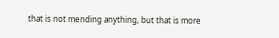that is not mending anything, but that is more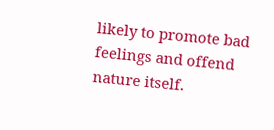likely to promote bad feelings and offend nature itself.